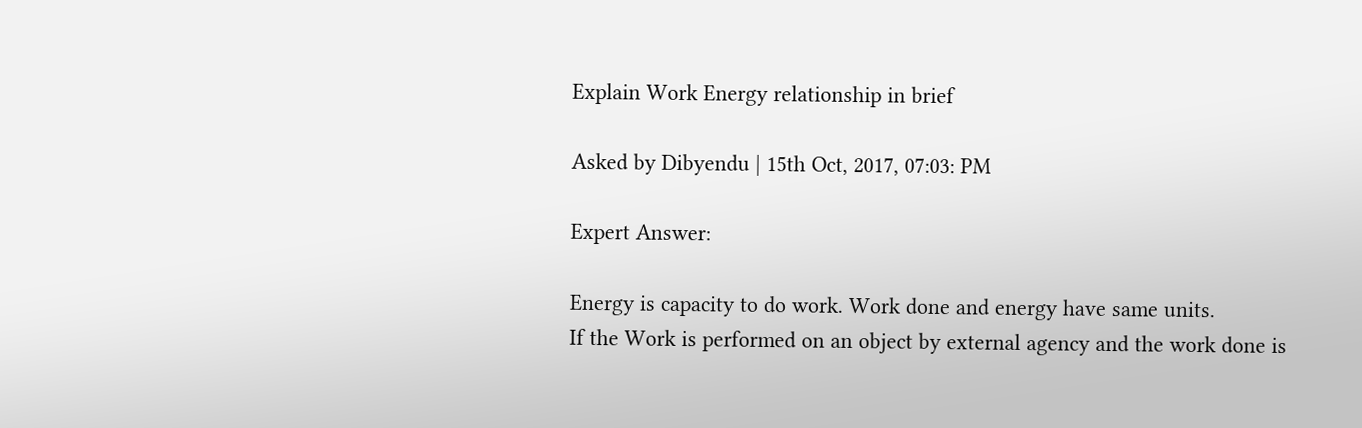Explain Work Energy relationship in brief

Asked by Dibyendu | 15th Oct, 2017, 07:03: PM

Expert Answer:

Energy is capacity to do work. Work done and energy have same units.
If the Work is performed on an object by external agency and the work done is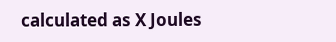calculated as X Joules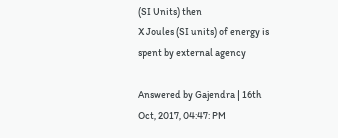(SI Units) then
X Joules (SI units) of energy is spent by external agency

Answered by Gajendra | 16th Oct, 2017, 04:47: PM